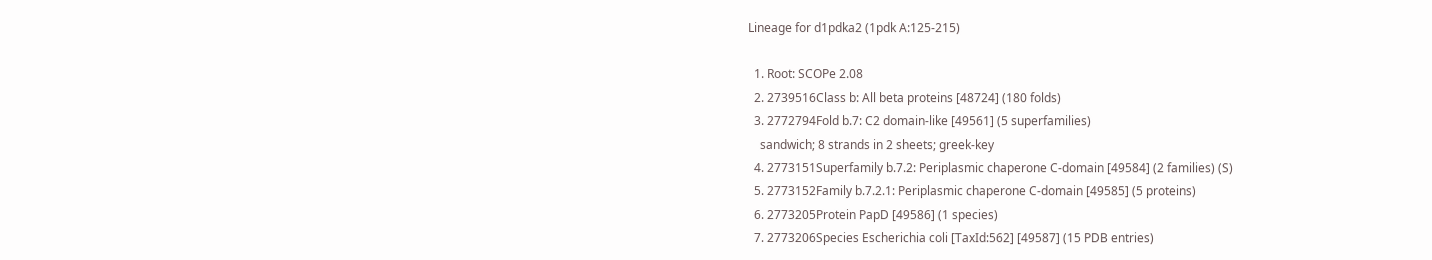Lineage for d1pdka2 (1pdk A:125-215)

  1. Root: SCOPe 2.08
  2. 2739516Class b: All beta proteins [48724] (180 folds)
  3. 2772794Fold b.7: C2 domain-like [49561] (5 superfamilies)
    sandwich; 8 strands in 2 sheets; greek-key
  4. 2773151Superfamily b.7.2: Periplasmic chaperone C-domain [49584] (2 families) (S)
  5. 2773152Family b.7.2.1: Periplasmic chaperone C-domain [49585] (5 proteins)
  6. 2773205Protein PapD [49586] (1 species)
  7. 2773206Species Escherichia coli [TaxId:562] [49587] (15 PDB entries)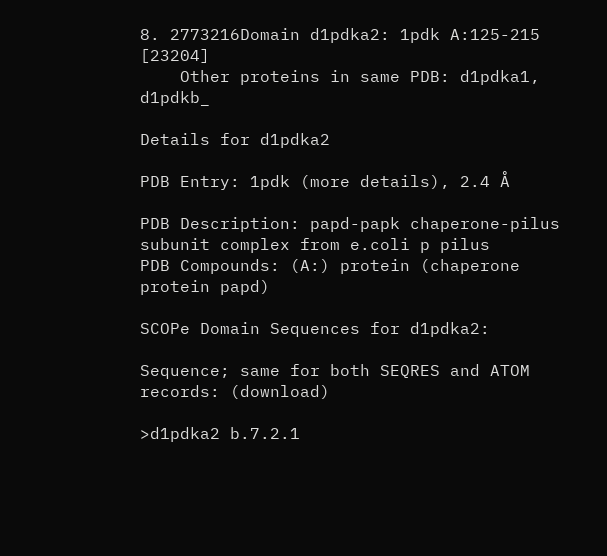8. 2773216Domain d1pdka2: 1pdk A:125-215 [23204]
    Other proteins in same PDB: d1pdka1, d1pdkb_

Details for d1pdka2

PDB Entry: 1pdk (more details), 2.4 Å

PDB Description: papd-papk chaperone-pilus subunit complex from e.coli p pilus
PDB Compounds: (A:) protein (chaperone protein papd)

SCOPe Domain Sequences for d1pdka2:

Sequence; same for both SEQRES and ATOM records: (download)

>d1pdka2 b.7.2.1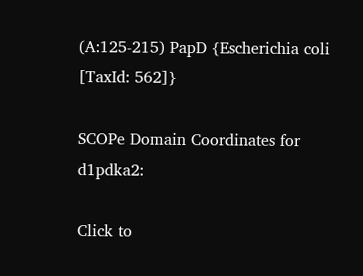(A:125-215) PapD {Escherichia coli [TaxId: 562]}

SCOPe Domain Coordinates for d1pdka2:

Click to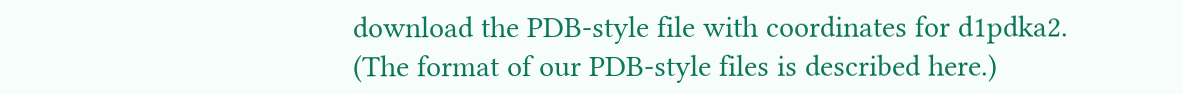download the PDB-style file with coordinates for d1pdka2.
(The format of our PDB-style files is described here.)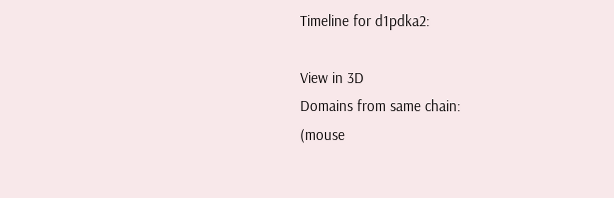Timeline for d1pdka2:

View in 3D
Domains from same chain:
(mouse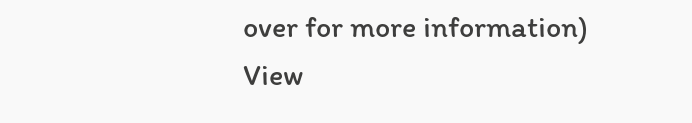over for more information)
View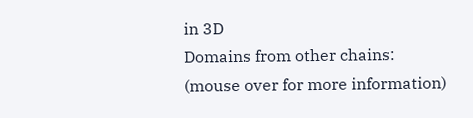in 3D
Domains from other chains:
(mouse over for more information)